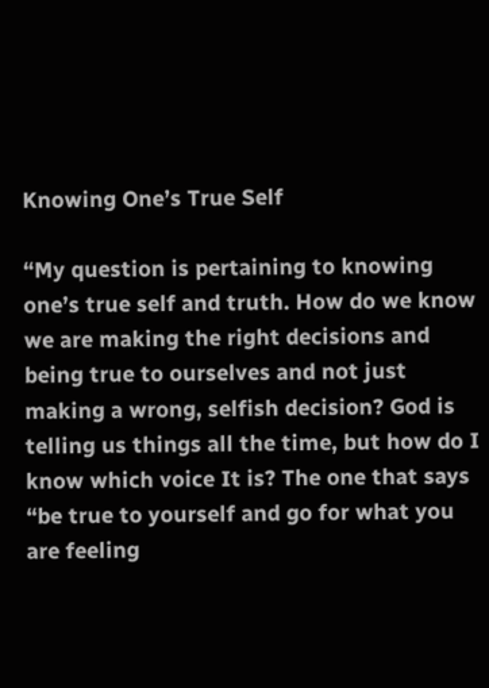Knowing One’s True Self

“My question is pertaining to knowing one’s true self and truth. How do we know we are making the right decisions and being true to ourselves and not just making a wrong, selfish decision? God is telling us things all the time, but how do I know which voice It is? The one that says “be true to yourself and go for what you are feeling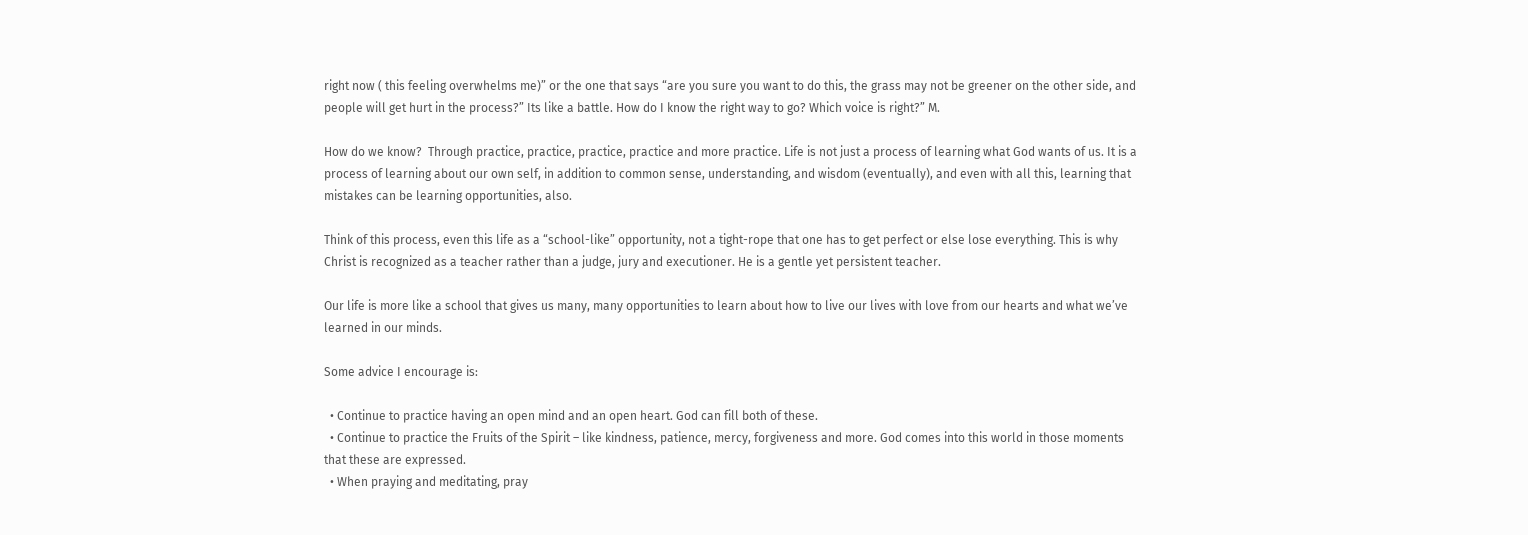right now ( this feeling overwhelms me)” or the one that says “are you sure you want to do this, the grass may not be greener on the other side, and people will get hurt in the process?” Its like a battle. How do I know the right way to go? Which voice is right?” M.

How do we know?  Through practice, practice, practice, practice and more practice. Life is not just a process of learning what God wants of us. It is a process of learning about our own self, in addition to common sense, understanding, and wisdom (eventually), and even with all this, learning that mistakes can be learning opportunities, also.

Think of this process, even this life as a “school-like” opportunity, not a tight-rope that one has to get perfect or else lose everything. This is why Christ is recognized as a teacher rather than a judge, jury and executioner. He is a gentle yet persistent teacher.

Our life is more like a school that gives us many, many opportunities to learn about how to live our lives with love from our hearts and what we’ve learned in our minds.

Some advice I encourage is:

  • Continue to practice having an open mind and an open heart. God can fill both of these.
  • Continue to practice the Fruits of the Spirit – like kindness, patience, mercy, forgiveness and more. God comes into this world in those moments that these are expressed.
  • When praying and meditating, pray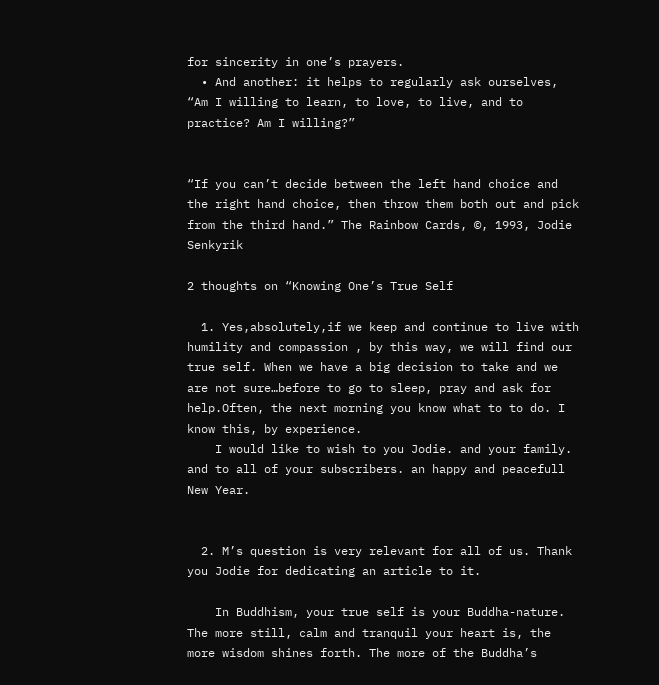for sincerity in one’s prayers.
  • And another: it helps to regularly ask ourselves, “Am I willing to learn, to love, to live, and to practice? Am I willing?”


“If you can’t decide between the left hand choice and the right hand choice, then throw them both out and pick from the third hand.” The Rainbow Cards, ©, 1993, Jodie Senkyrik

2 thoughts on “Knowing One’s True Self

  1. Yes,absolutely,if we keep and continue to live with humility and compassion , by this way, we will find our true self. When we have a big decision to take and we are not sure…before to go to sleep, pray and ask for help.Often, the next morning you know what to to do. I know this, by experience.
    I would like to wish to you Jodie. and your family. and to all of your subscribers. an happy and peacefull New Year.


  2. M’s question is very relevant for all of us. Thank you Jodie for dedicating an article to it.

    In Buddhism, your true self is your Buddha-nature. The more still, calm and tranquil your heart is, the more wisdom shines forth. The more of the Buddha’s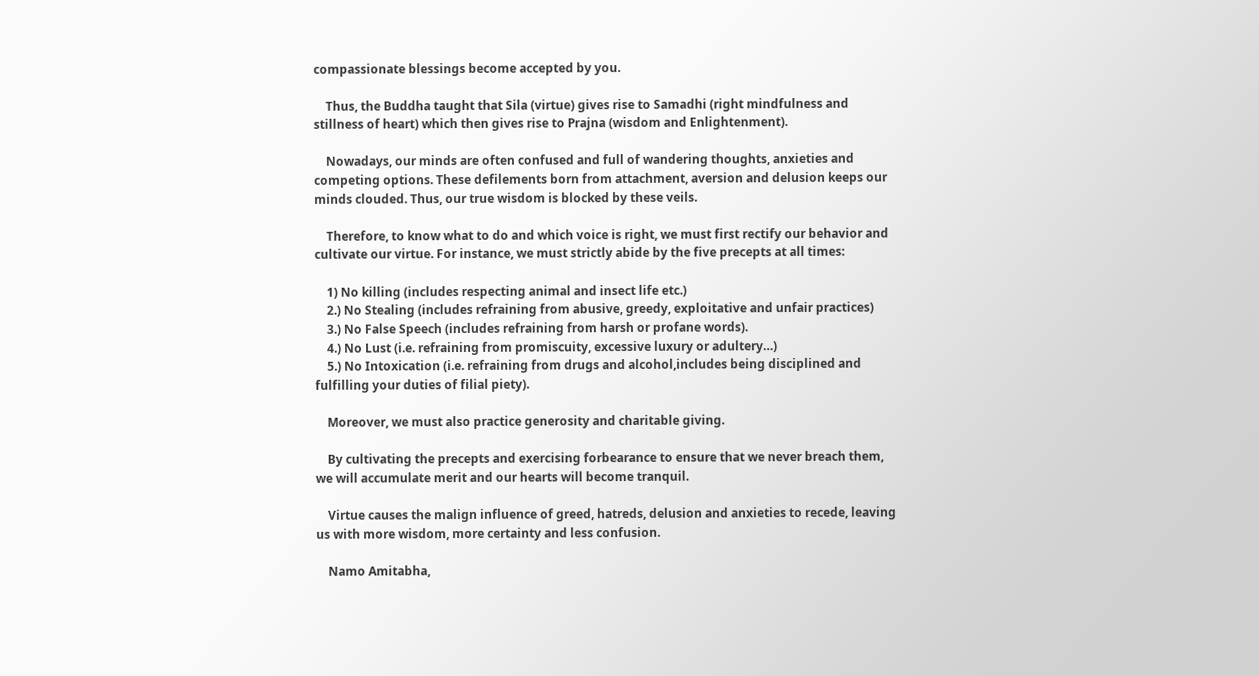compassionate blessings become accepted by you.

    Thus, the Buddha taught that Sila (virtue) gives rise to Samadhi (right mindfulness and stillness of heart) which then gives rise to Prajna (wisdom and Enlightenment).

    Nowadays, our minds are often confused and full of wandering thoughts, anxieties and competing options. These defilements born from attachment, aversion and delusion keeps our minds clouded. Thus, our true wisdom is blocked by these veils.

    Therefore, to know what to do and which voice is right, we must first rectify our behavior and cultivate our virtue. For instance, we must strictly abide by the five precepts at all times:

    1) No killing (includes respecting animal and insect life etc.)
    2.) No Stealing (includes refraining from abusive, greedy, exploitative and unfair practices)
    3.) No False Speech (includes refraining from harsh or profane words).
    4.) No Lust (i.e. refraining from promiscuity, excessive luxury or adultery…)
    5.) No Intoxication (i.e. refraining from drugs and alcohol,includes being disciplined and fulfilling your duties of filial piety).

    Moreover, we must also practice generosity and charitable giving.

    By cultivating the precepts and exercising forbearance to ensure that we never breach them, we will accumulate merit and our hearts will become tranquil.

    Virtue causes the malign influence of greed, hatreds, delusion and anxieties to recede, leaving us with more wisdom, more certainty and less confusion.

    Namo Amitabha,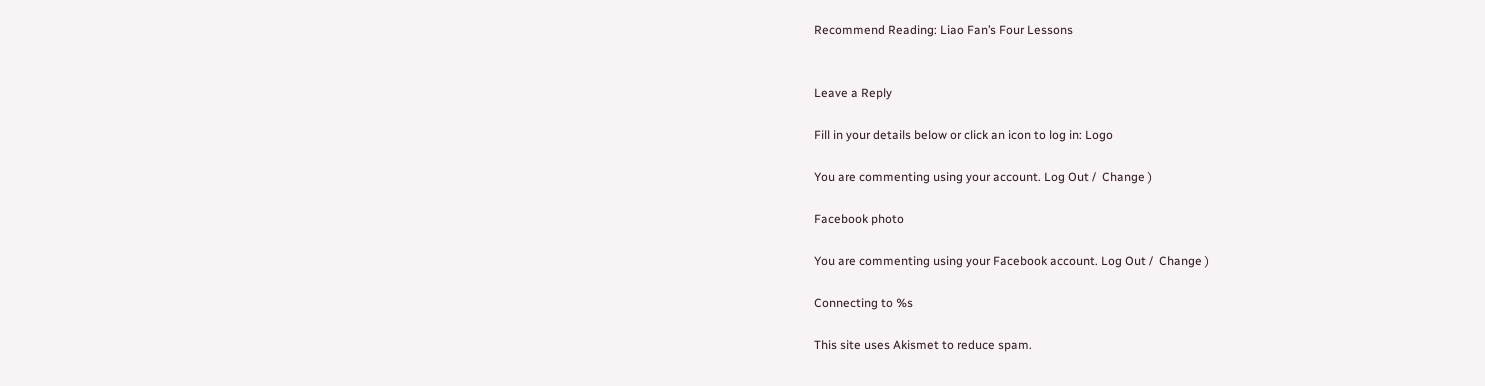Recommend Reading: Liao Fan’s Four Lessons


Leave a Reply

Fill in your details below or click an icon to log in: Logo

You are commenting using your account. Log Out /  Change )

Facebook photo

You are commenting using your Facebook account. Log Out /  Change )

Connecting to %s

This site uses Akismet to reduce spam.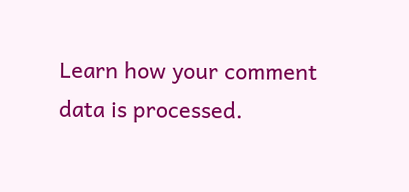Learn how your comment data is processed.